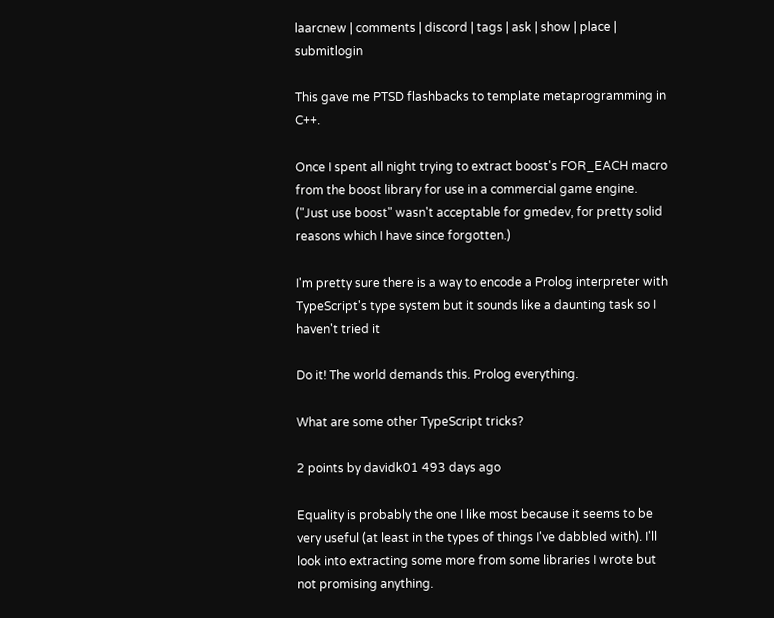laarcnew | comments | discord | tags | ask | show | place | submitlogin

This gave me PTSD flashbacks to template metaprogramming in C++.

Once I spent all night trying to extract boost's FOR_EACH macro from the boost library for use in a commercial game engine. ("Just use boost" wasn't acceptable for gmedev, for pretty solid reasons which I have since forgotten.)

I'm pretty sure there is a way to encode a Prolog interpreter with TypeScript's type system but it sounds like a daunting task so I haven't tried it

Do it! The world demands this. Prolog everything.

What are some other TypeScript tricks?

2 points by davidk01 493 days ago

Equality is probably the one I like most because it seems to be very useful (at least in the types of things I've dabbled with). I'll look into extracting some more from some libraries I wrote but not promising anything.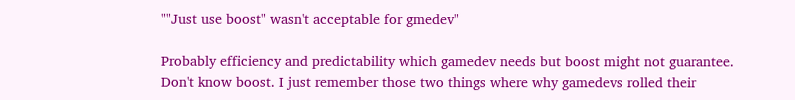""Just use boost" wasn't acceptable for gmedev"

Probably efficiency and predictability which gamedev needs but boost might not guarantee. Don't know boost. I just remember those two things where why gamedevs rolled their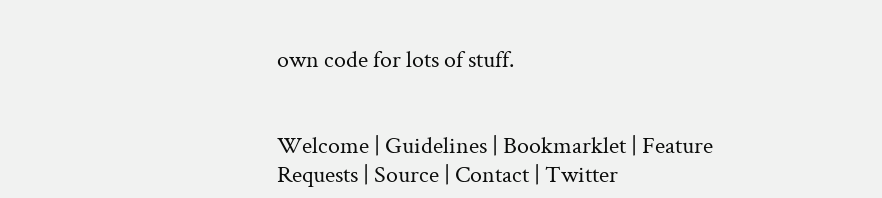own code for lots of stuff.


Welcome | Guidelines | Bookmarklet | Feature Requests | Source | Contact | Twitter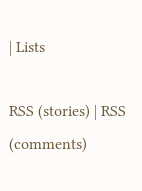| Lists

RSS (stories) | RSS (comments)